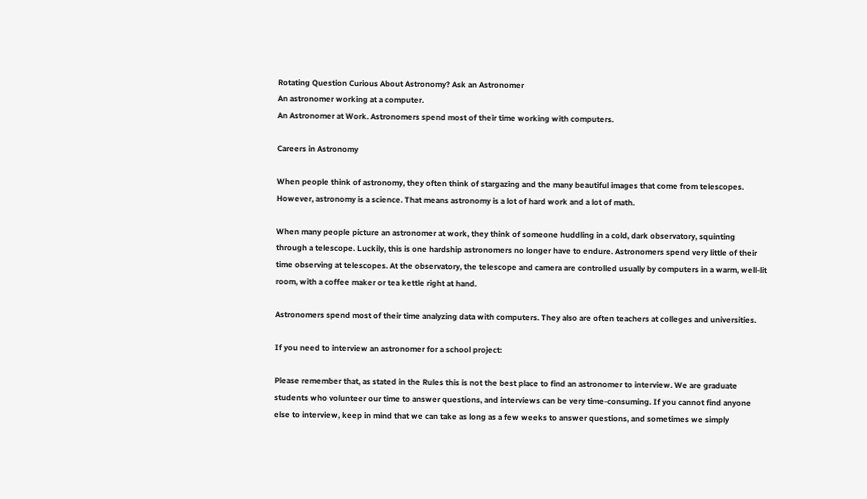Rotating Question Curious About Astronomy? Ask an Astronomer
An astronomer working at a computer.
An Astronomer at Work. Astronomers spend most of their time working with computers.

Careers in Astronomy

When people think of astronomy, they often think of stargazing and the many beautiful images that come from telescopes. However, astronomy is a science. That means astronomy is a lot of hard work and a lot of math.

When many people picture an astronomer at work, they think of someone huddling in a cold, dark observatory, squinting through a telescope. Luckily, this is one hardship astronomers no longer have to endure. Astronomers spend very little of their time observing at telescopes. At the observatory, the telescope and camera are controlled usually by computers in a warm, well-lit room, with a coffee maker or tea kettle right at hand.

Astronomers spend most of their time analyzing data with computers. They also are often teachers at colleges and universities.

If you need to interview an astronomer for a school project:

Please remember that, as stated in the Rules this is not the best place to find an astronomer to interview. We are graduate students who volunteer our time to answer questions, and interviews can be very time-consuming. If you cannot find anyone else to interview, keep in mind that we can take as long as a few weeks to answer questions, and sometimes we simply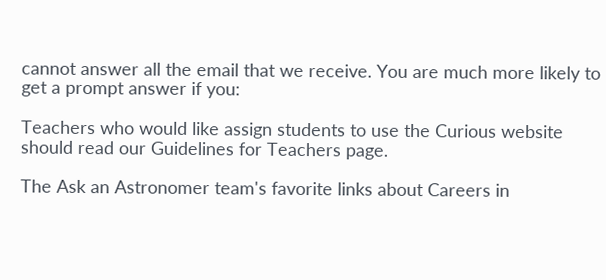cannot answer all the email that we receive. You are much more likely to get a prompt answer if you:

Teachers who would like assign students to use the Curious website should read our Guidelines for Teachers page.

The Ask an Astronomer team's favorite links about Careers in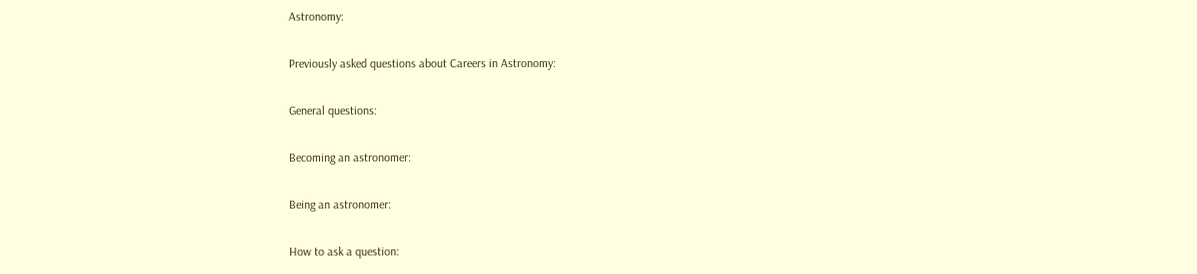Astronomy:

Previously asked questions about Careers in Astronomy:

General questions:

Becoming an astronomer:

Being an astronomer:

How to ask a question: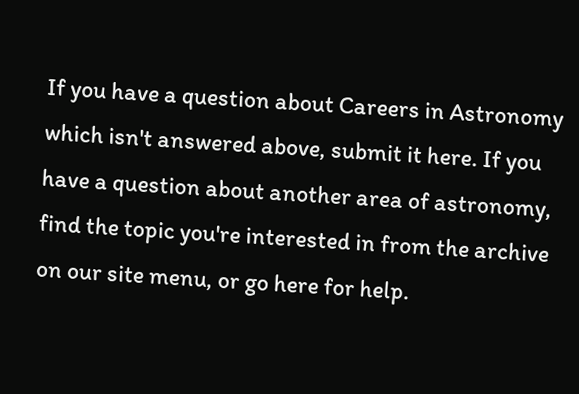If you have a question about Careers in Astronomy which isn't answered above, submit it here. If you have a question about another area of astronomy, find the topic you're interested in from the archive on our site menu, or go here for help.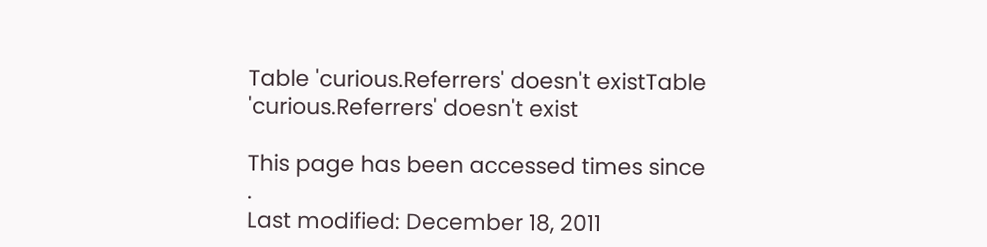Table 'curious.Referrers' doesn't existTable 'curious.Referrers' doesn't exist

This page has been accessed times since .
Last modified: December 18, 2011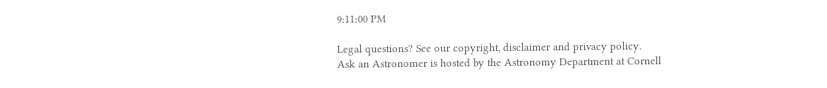9:11:00 PM

Legal questions? See our copyright, disclaimer and privacy policy.
Ask an Astronomer is hosted by the Astronomy Department at Cornell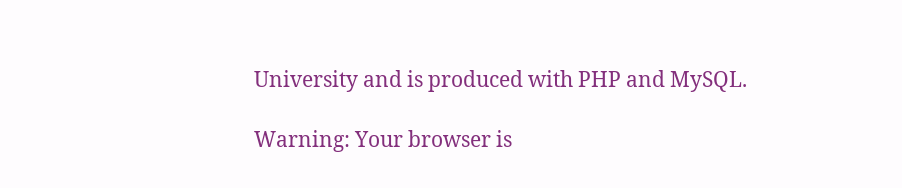University and is produced with PHP and MySQL.

Warning: Your browser is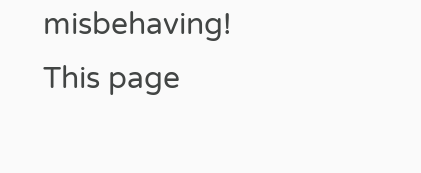misbehaving! This page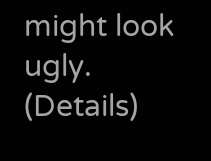might look ugly. (Details)